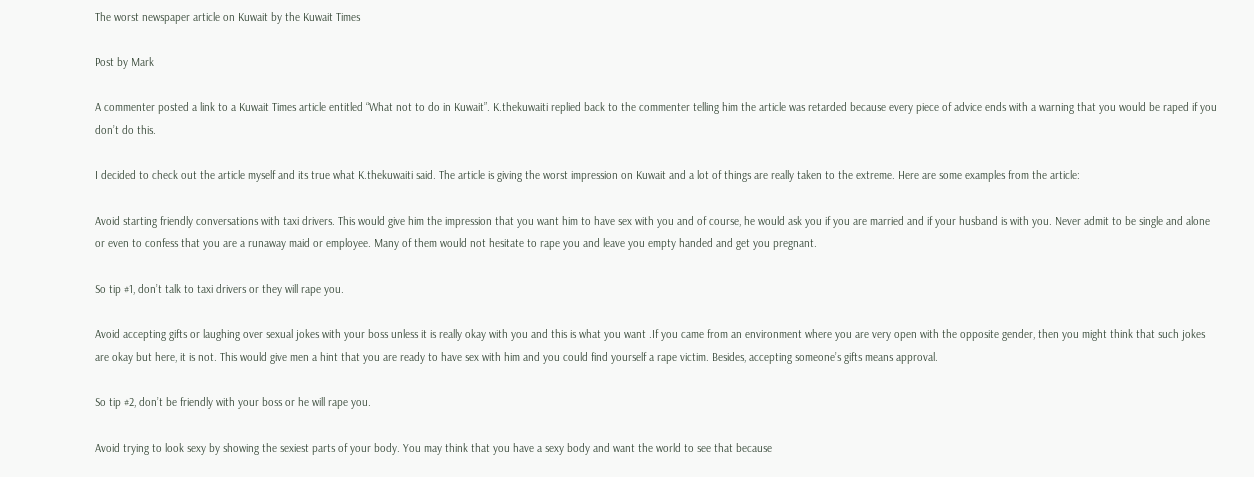The worst newspaper article on Kuwait by the Kuwait Times

Post by Mark

A commenter posted a link to a Kuwait Times article entitled “What not to do in Kuwait”. K.thekuwaiti replied back to the commenter telling him the article was retarded because every piece of advice ends with a warning that you would be raped if you don’t do this.

I decided to check out the article myself and its true what K.thekuwaiti said. The article is giving the worst impression on Kuwait and a lot of things are really taken to the extreme. Here are some examples from the article:

Avoid starting friendly conversations with taxi drivers. This would give him the impression that you want him to have sex with you and of course, he would ask you if you are married and if your husband is with you. Never admit to be single and alone or even to confess that you are a runaway maid or employee. Many of them would not hesitate to rape you and leave you empty handed and get you pregnant.

So tip #1, don’t talk to taxi drivers or they will rape you.

Avoid accepting gifts or laughing over sexual jokes with your boss unless it is really okay with you and this is what you want .If you came from an environment where you are very open with the opposite gender, then you might think that such jokes are okay but here, it is not. This would give men a hint that you are ready to have sex with him and you could find yourself a rape victim. Besides, accepting someone’s gifts means approval.

So tip #2, don’t be friendly with your boss or he will rape you.

Avoid trying to look sexy by showing the sexiest parts of your body. You may think that you have a sexy body and want the world to see that because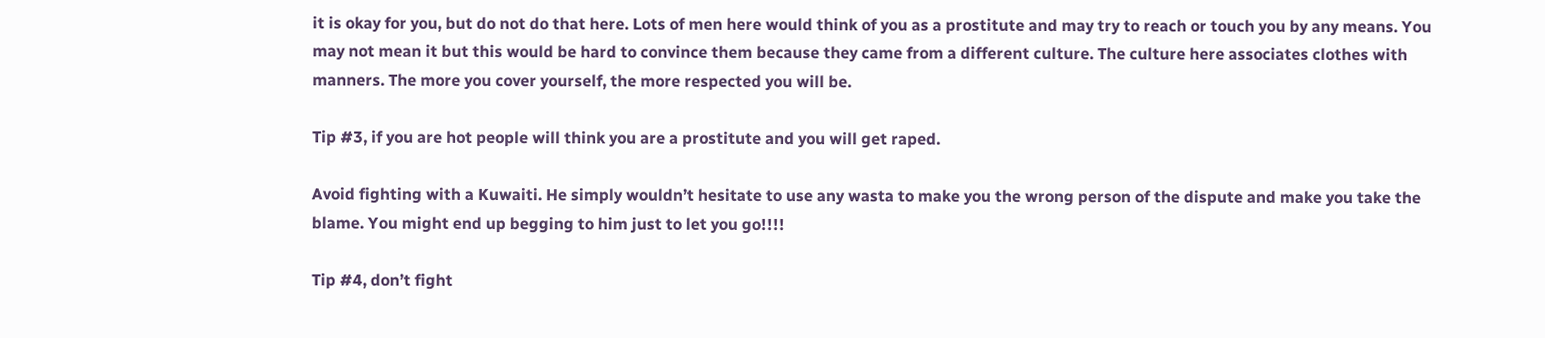it is okay for you, but do not do that here. Lots of men here would think of you as a prostitute and may try to reach or touch you by any means. You may not mean it but this would be hard to convince them because they came from a different culture. The culture here associates clothes with manners. The more you cover yourself, the more respected you will be.

Tip #3, if you are hot people will think you are a prostitute and you will get raped.

Avoid fighting with a Kuwaiti. He simply wouldn’t hesitate to use any wasta to make you the wrong person of the dispute and make you take the blame. You might end up begging to him just to let you go!!!!

Tip #4, don’t fight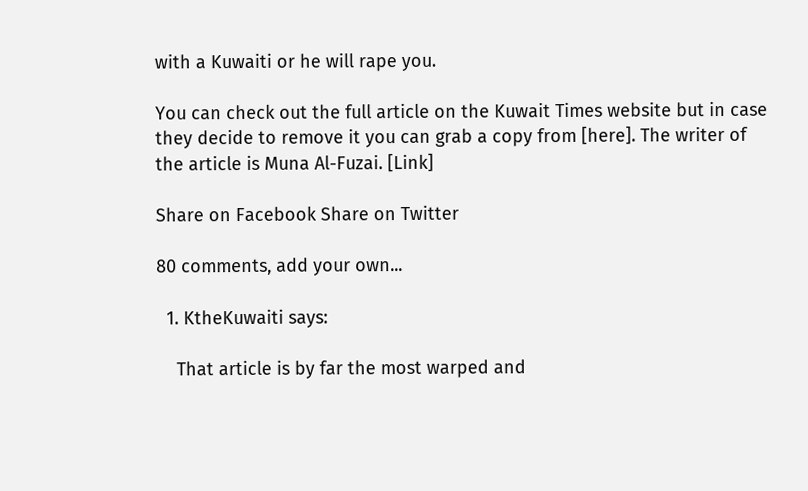with a Kuwaiti or he will rape you.

You can check out the full article on the Kuwait Times website but in case they decide to remove it you can grab a copy from [here]. The writer of the article is Muna Al-Fuzai. [Link]

Share on Facebook Share on Twitter

80 comments, add your own...

  1. KtheKuwaiti says:

    That article is by far the most warped and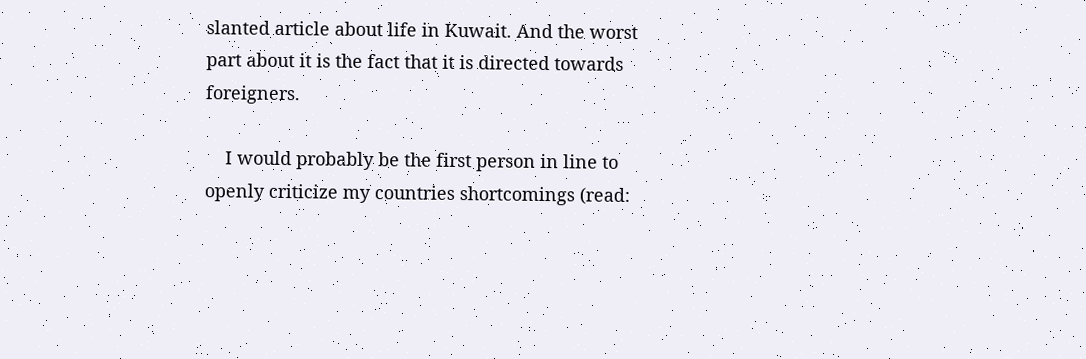slanted article about life in Kuwait. And the worst part about it is the fact that it is directed towards foreigners.

    I would probably be the first person in line to openly criticize my countries shortcomings (read: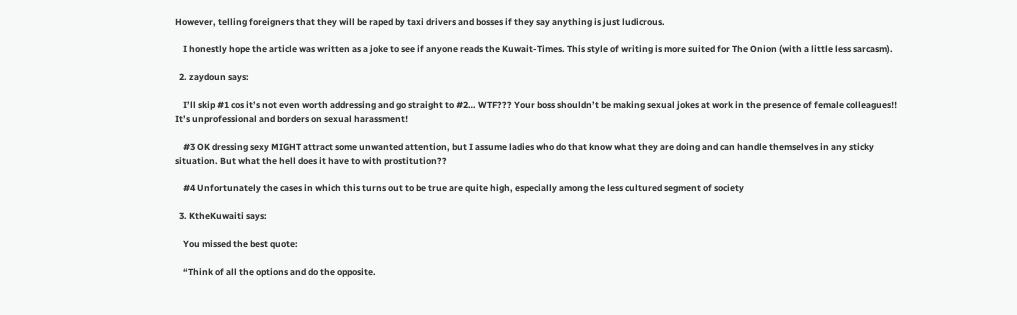However, telling foreigners that they will be raped by taxi drivers and bosses if they say anything is just ludicrous.

    I honestly hope the article was written as a joke to see if anyone reads the Kuwait-Times. This style of writing is more suited for The Onion (with a little less sarcasm).

  2. zaydoun says:

    I’ll skip #1 cos it’s not even worth addressing and go straight to #2… WTF??? Your boss shouldn’t be making sexual jokes at work in the presence of female colleagues!! It’s unprofessional and borders on sexual harassment!

    #3 OK dressing sexy MIGHT attract some unwanted attention, but I assume ladies who do that know what they are doing and can handle themselves in any sticky situation. But what the hell does it have to with prostitution??

    #4 Unfortunately the cases in which this turns out to be true are quite high, especially among the less cultured segment of society

  3. KtheKuwaiti says:

    You missed the best quote:

    “Think of all the options and do the opposite.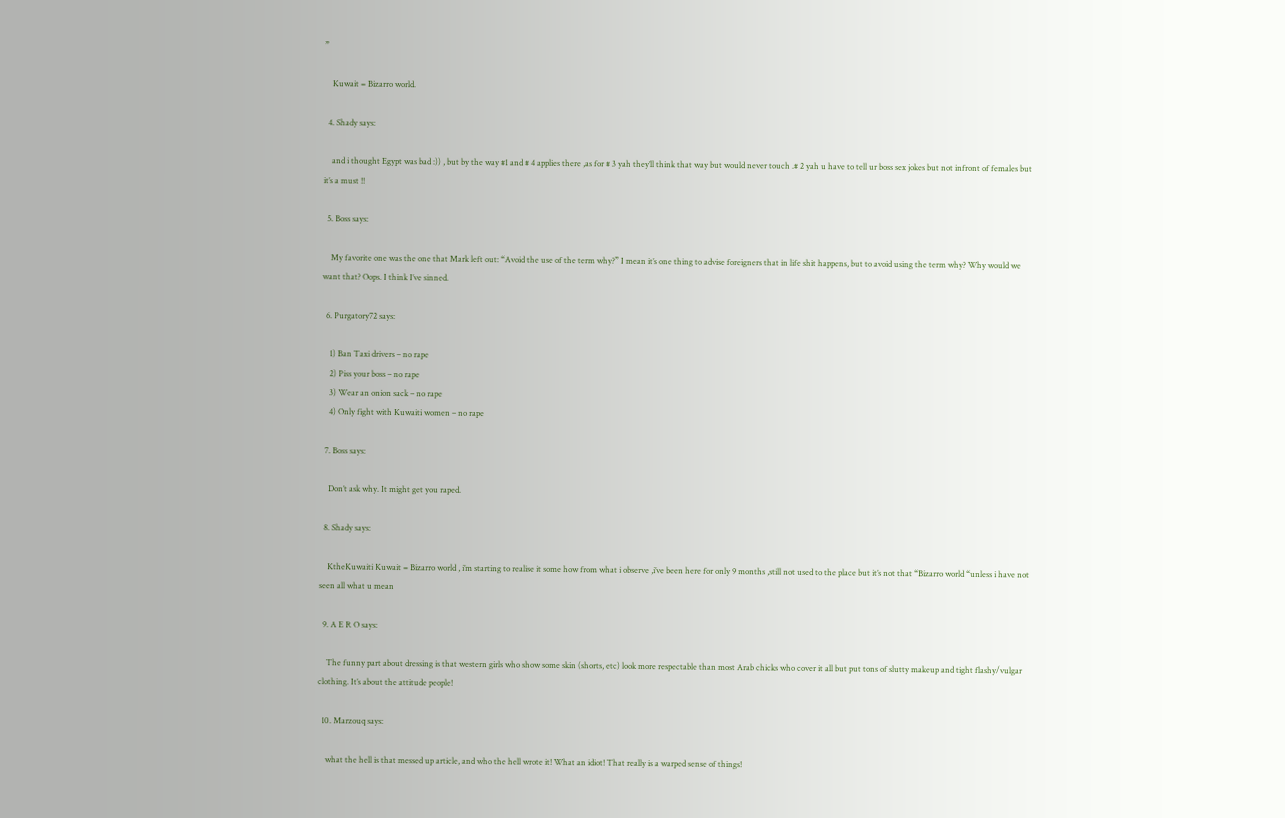”

    Kuwait = Bizarro world.

  4. Shady says:

    and i thought Egypt was bad :)) , but by the way #1 and # 4 applies there ,as for # 3 yah they’ll think that way but would never touch .# 2 yah u have to tell ur boss sex jokes but not infront of females but it’s a must !!

  5. Boss says:

    My favorite one was the one that Mark left out: “Avoid the use of the term why?” I mean it’s one thing to advise foreigners that in life shit happens, but to avoid using the term why? Why would we want that? Oops. I think I’ve sinned.

  6. Purgatory72 says:

    1) Ban Taxi drivers – no rape
    2) Piss your boss – no rape
    3) Wear an onion sack – no rape
    4) Only fight with Kuwaiti women – no rape

  7. Boss says:

    Don’t ask why. It might get you raped.

  8. Shady says:

    KtheKuwaiti Kuwait = Bizarro world , i’m starting to realise it some how from what i observe ,i’ve been here for only 9 months ,still not used to the place but it’s not that “Bizarro world “unless i have not seen all what u mean

  9. A E R O says:

    The funny part about dressing is that western girls who show some skin (shorts, etc) look more respectable than most Arab chicks who cover it all but put tons of slutty makeup and tight flashy/vulgar clothing. It’s about the attitude people!

  10. Marzouq says:

    what the hell is that messed up article, and who the hell wrote it! What an idiot! That really is a warped sense of things!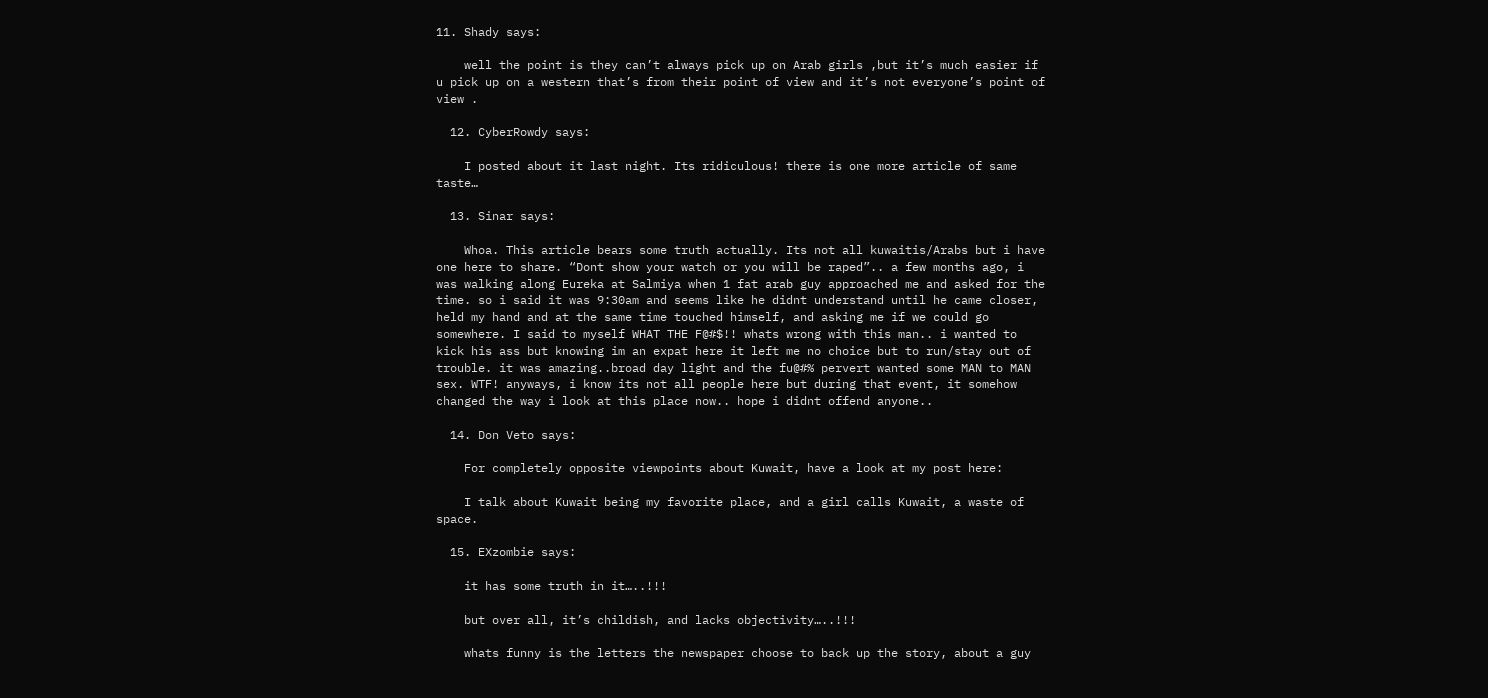11. Shady says:

    well the point is they can’t always pick up on Arab girls ,but it’s much easier if u pick up on a western that’s from their point of view and it’s not everyone’s point of view .

  12. CyberRowdy says:

    I posted about it last night. Its ridiculous! there is one more article of same taste…

  13. Sinar says:

    Whoa. This article bears some truth actually. Its not all kuwaitis/Arabs but i have one here to share. “Dont show your watch or you will be raped”.. a few months ago, i was walking along Eureka at Salmiya when 1 fat arab guy approached me and asked for the time. so i said it was 9:30am and seems like he didnt understand until he came closer, held my hand and at the same time touched himself, and asking me if we could go somewhere. I said to myself WHAT THE F@#$!! whats wrong with this man.. i wanted to kick his ass but knowing im an expat here it left me no choice but to run/stay out of trouble. it was amazing..broad day light and the fu@#% pervert wanted some MAN to MAN sex. WTF! anyways, i know its not all people here but during that event, it somehow changed the way i look at this place now.. hope i didnt offend anyone..

  14. Don Veto says:

    For completely opposite viewpoints about Kuwait, have a look at my post here:

    I talk about Kuwait being my favorite place, and a girl calls Kuwait, a waste of space.

  15. EXzombie says:

    it has some truth in it…..!!!

    but over all, it’s childish, and lacks objectivity…..!!!

    whats funny is the letters the newspaper choose to back up the story, about a guy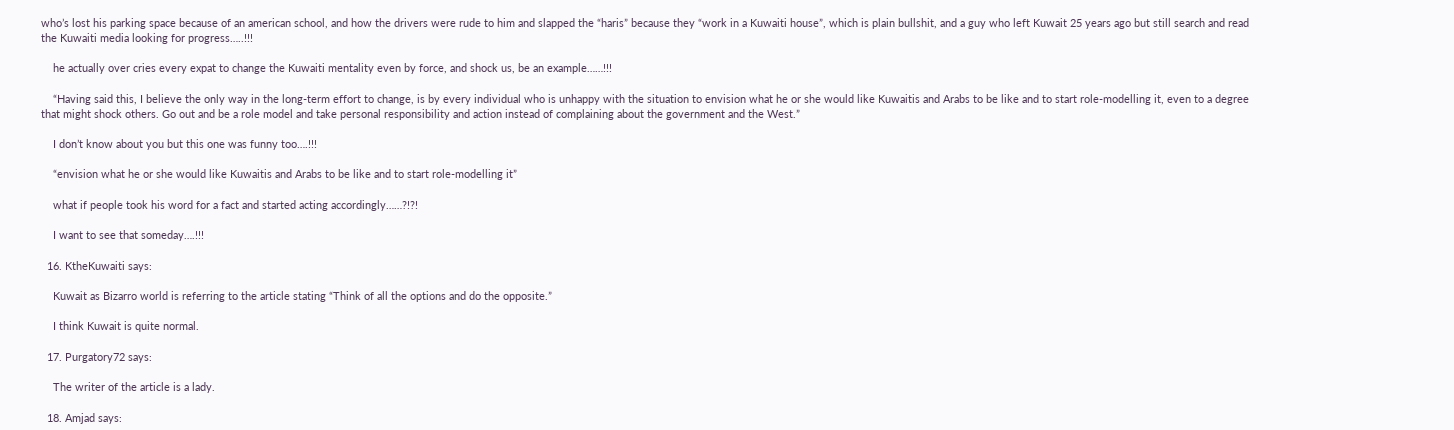who’s lost his parking space because of an american school, and how the drivers were rude to him and slapped the “haris” because they “work in a Kuwaiti house”, which is plain bullshit, and a guy who left Kuwait 25 years ago but still search and read the Kuwaiti media looking for progress…..!!!

    he actually over cries every expat to change the Kuwaiti mentality even by force, and shock us, be an example……!!!

    “Having said this, I believe the only way in the long-term effort to change, is by every individual who is unhappy with the situation to envision what he or she would like Kuwaitis and Arabs to be like and to start role-modelling it, even to a degree that might shock others. Go out and be a role model and take personal responsibility and action instead of complaining about the government and the West.”

    I don’t know about you but this one was funny too….!!!

    “envision what he or she would like Kuwaitis and Arabs to be like and to start role-modelling it”

    what if people took his word for a fact and started acting accordingly……?!?!

    I want to see that someday….!!!

  16. KtheKuwaiti says:

    Kuwait as Bizarro world is referring to the article stating “Think of all the options and do the opposite.”

    I think Kuwait is quite normal.

  17. Purgatory72 says:

    The writer of the article is a lady.

  18. Amjad says: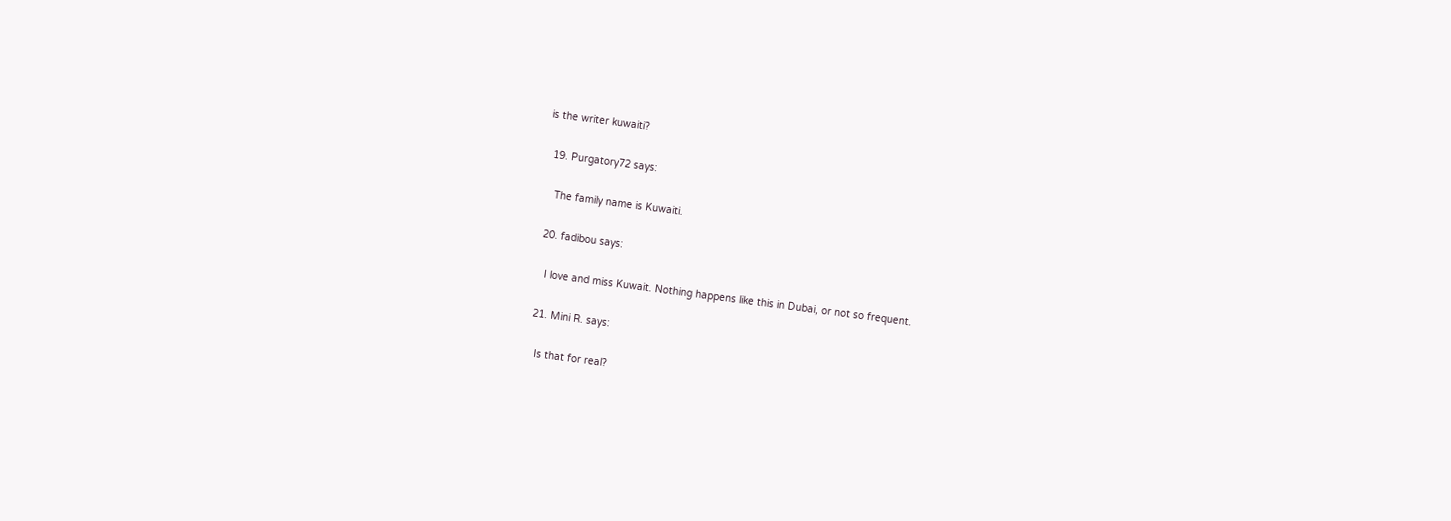is the writer kuwaiti?

  19. Purgatory72 says:

    The family name is Kuwaiti.

  20. fadibou says:

    I love and miss Kuwait. Nothing happens like this in Dubai, or not so frequent.

  21. Mini R. says:

    Is that for real?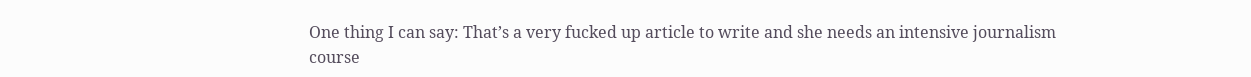One thing I can say: That’s a very fucked up article to write and she needs an intensive journalism course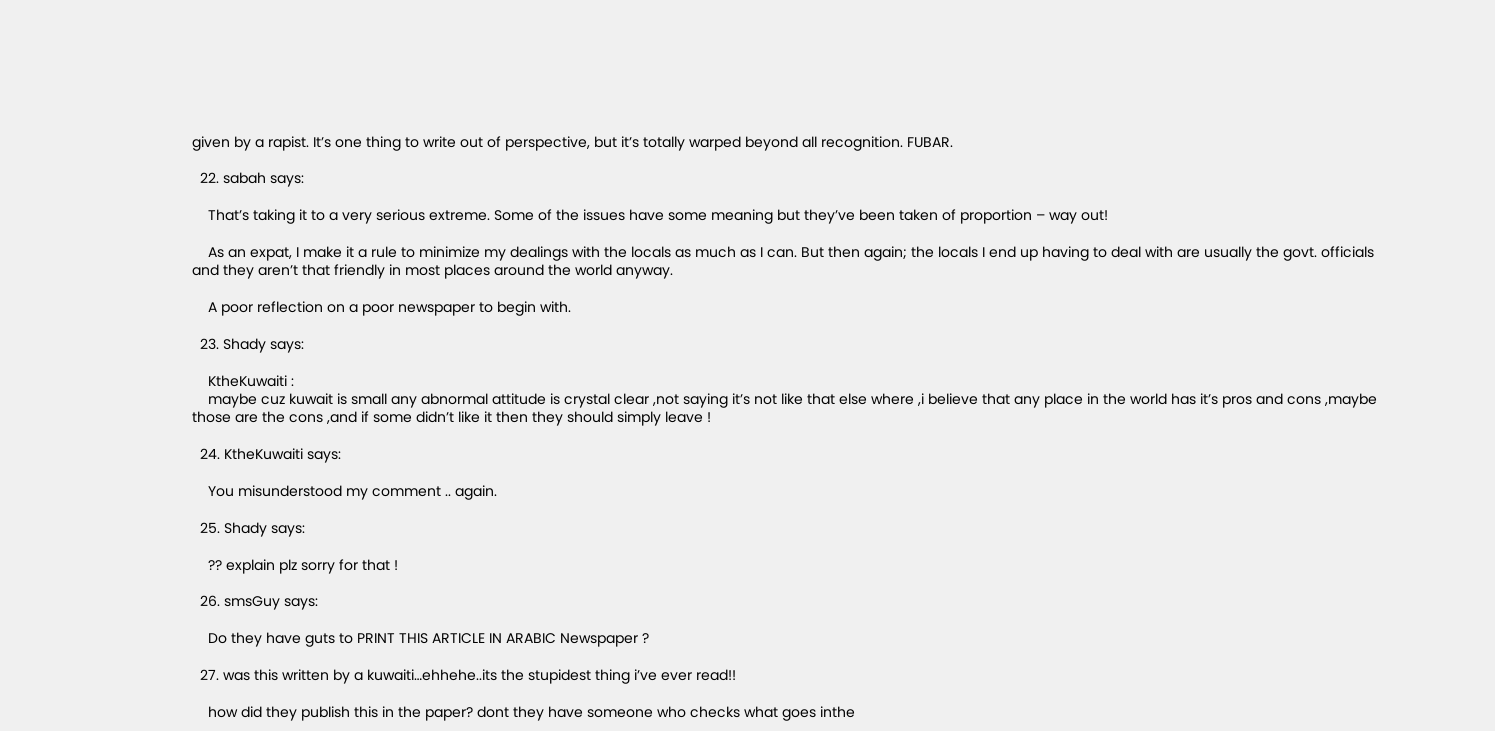given by a rapist. It’s one thing to write out of perspective, but it’s totally warped beyond all recognition. FUBAR.

  22. sabah says:

    That’s taking it to a very serious extreme. Some of the issues have some meaning but they’ve been taken of proportion – way out!

    As an expat, I make it a rule to minimize my dealings with the locals as much as I can. But then again; the locals I end up having to deal with are usually the govt. officials and they aren’t that friendly in most places around the world anyway.

    A poor reflection on a poor newspaper to begin with.

  23. Shady says:

    KtheKuwaiti :
    maybe cuz kuwait is small any abnormal attitude is crystal clear ,not saying it’s not like that else where ,i believe that any place in the world has it’s pros and cons ,maybe those are the cons ,and if some didn’t like it then they should simply leave !

  24. KtheKuwaiti says:

    You misunderstood my comment .. again.

  25. Shady says:

    ?? explain plz sorry for that !

  26. smsGuy says:

    Do they have guts to PRINT THIS ARTICLE IN ARABIC Newspaper ?

  27. was this written by a kuwaiti…ehhehe..its the stupidest thing i’ve ever read!!

    how did they publish this in the paper? dont they have someone who checks what goes inthe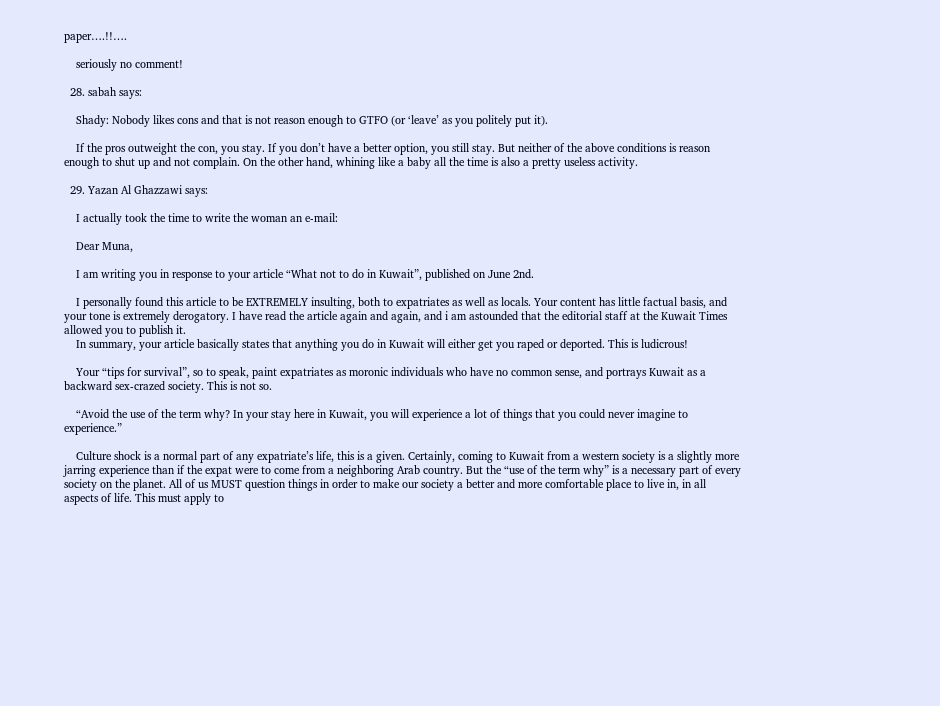paper….!!….

    seriously no comment!

  28. sabah says:

    Shady: Nobody likes cons and that is not reason enough to GTFO (or ‘leave’ as you politely put it).

    If the pros outweight the con, you stay. If you don’t have a better option, you still stay. But neither of the above conditions is reason enough to shut up and not complain. On the other hand, whining like a baby all the time is also a pretty useless activity.

  29. Yazan Al Ghazzawi says:

    I actually took the time to write the woman an e-mail:

    Dear Muna,

    I am writing you in response to your article “What not to do in Kuwait”, published on June 2nd.

    I personally found this article to be EXTREMELY insulting, both to expatriates as well as locals. Your content has little factual basis, and your tone is extremely derogatory. I have read the article again and again, and i am astounded that the editorial staff at the Kuwait Times allowed you to publish it.
    In summary, your article basically states that anything you do in Kuwait will either get you raped or deported. This is ludicrous!

    Your “tips for survival”, so to speak, paint expatriates as moronic individuals who have no common sense, and portrays Kuwait as a backward sex-crazed society. This is not so.

    “Avoid the use of the term why? In your stay here in Kuwait, you will experience a lot of things that you could never imagine to experience.”

    Culture shock is a normal part of any expatriate’s life, this is a given. Certainly, coming to Kuwait from a western society is a slightly more jarring experience than if the expat were to come from a neighboring Arab country. But the “use of the term why” is a necessary part of every society on the planet. All of us MUST question things in order to make our society a better and more comfortable place to live in, in all aspects of life. This must apply to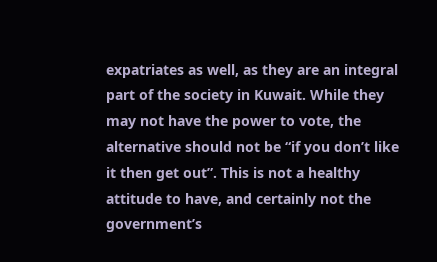expatriates as well, as they are an integral part of the society in Kuwait. While they may not have the power to vote, the alternative should not be “if you don’t like it then get out”. This is not a healthy attitude to have, and certainly not the government’s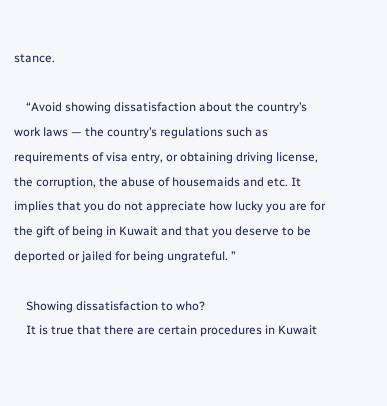stance.

    “Avoid showing dissatisfaction about the country’s work laws — the country’s regulations such as requirements of visa entry, or obtaining driving license, the corruption, the abuse of housemaids and etc. It implies that you do not appreciate how lucky you are for the gift of being in Kuwait and that you deserve to be deported or jailed for being ungrateful. ”

    Showing dissatisfaction to who?
    It is true that there are certain procedures in Kuwait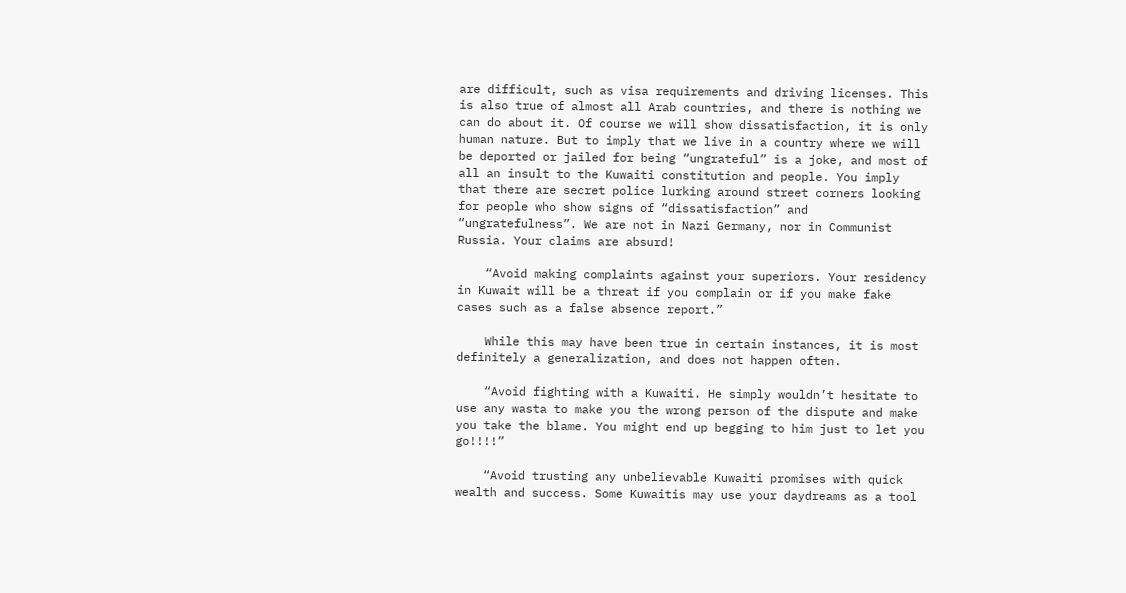are difficult, such as visa requirements and driving licenses. This is also true of almost all Arab countries, and there is nothing we can do about it. Of course we will show dissatisfaction, it is only human nature. But to imply that we live in a country where we will be deported or jailed for being “ungrateful” is a joke, and most of all an insult to the Kuwaiti constitution and people. You imply that there are secret police lurking around street corners looking for people who show signs of “dissatisfaction” and “ungratefulness”. We are not in Nazi Germany, nor in Communist Russia. Your claims are absurd!

    “Avoid making complaints against your superiors. Your residency in Kuwait will be a threat if you complain or if you make fake cases such as a false absence report.”

    While this may have been true in certain instances, it is most definitely a generalization, and does not happen often.

    “Avoid fighting with a Kuwaiti. He simply wouldn’t hesitate to use any wasta to make you the wrong person of the dispute and make you take the blame. You might end up begging to him just to let you go!!!!”

    “Avoid trusting any unbelievable Kuwaiti promises with quick wealth and success. Some Kuwaitis may use your daydreams as a tool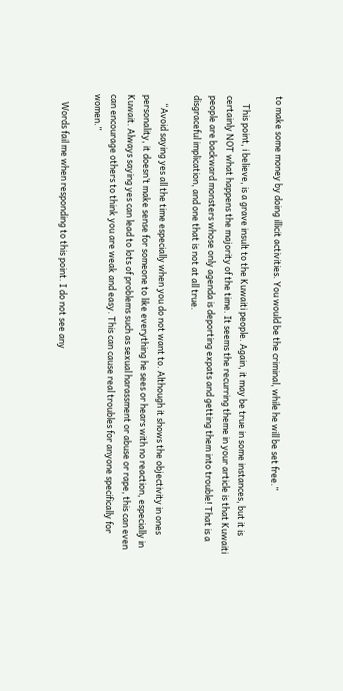to make some money by doing illicit activities. You would be the criminal, while he will be set free.”

    This point, i believe, is a grave insult to the Kuwaiti people. Again, it may be true in some instances, but it is certainly NOT what happens the majority of the time. It seems the recurring theme in your article is that Kuwaiti people are backward monsters whose only agenda is deporting expats and getting them into trouble! That is a disgraceful implication, and one that is not at all true.

    “Avoid saying yes all the time especially when you do not want to. Although it shows the objectivity in ones personality, it doesn’t make sense for someone to like everything he sees or hears with no reaction, especially in Kuwait. Always saying yes can lead to lots of problems such as sexual harassment or abuse or rape, this can even can encourage others to think you are weak and easy. This can cause real troubles for anyone specifically for women.”

    Words fail me when responding to this point. I do not see any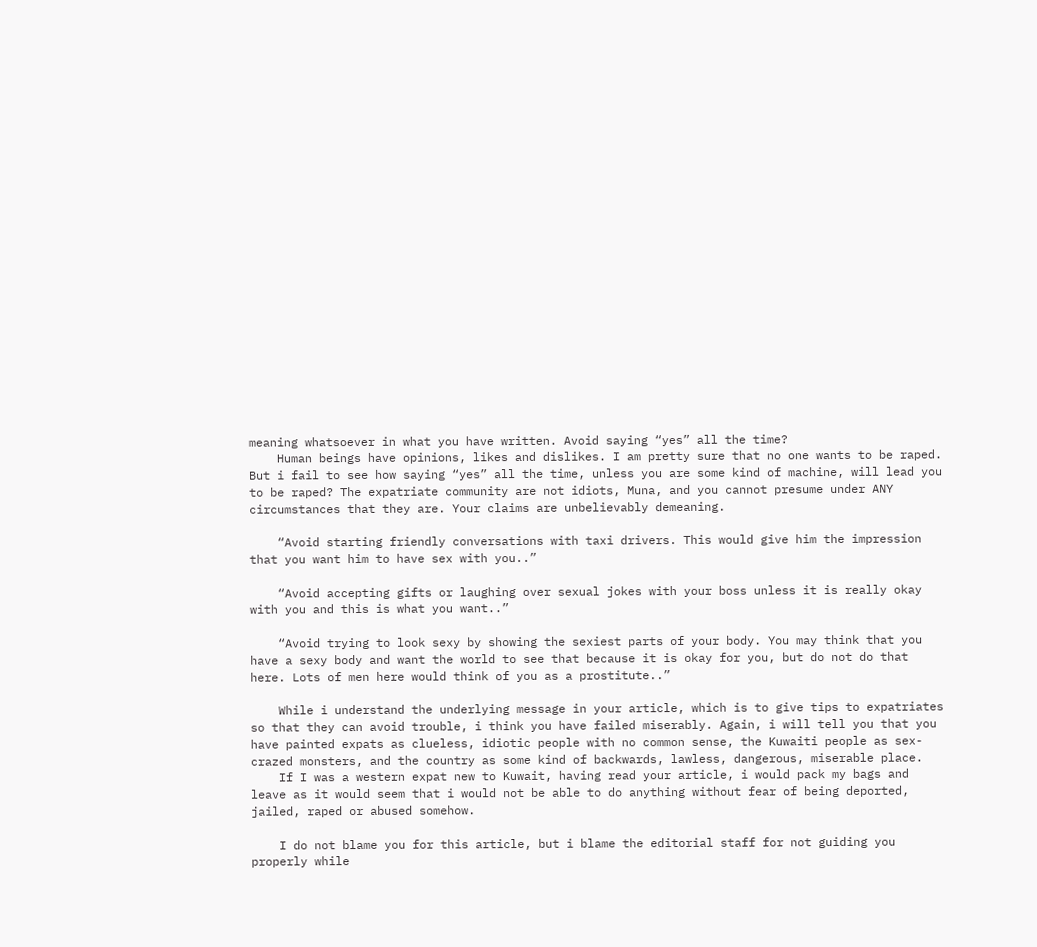meaning whatsoever in what you have written. Avoid saying “yes” all the time?
    Human beings have opinions, likes and dislikes. I am pretty sure that no one wants to be raped. But i fail to see how saying “yes” all the time, unless you are some kind of machine, will lead you to be raped? The expatriate community are not idiots, Muna, and you cannot presume under ANY circumstances that they are. Your claims are unbelievably demeaning.

    “Avoid starting friendly conversations with taxi drivers. This would give him the impression that you want him to have sex with you..”

    “Avoid accepting gifts or laughing over sexual jokes with your boss unless it is really okay with you and this is what you want..”

    “Avoid trying to look sexy by showing the sexiest parts of your body. You may think that you have a sexy body and want the world to see that because it is okay for you, but do not do that here. Lots of men here would think of you as a prostitute..”

    While i understand the underlying message in your article, which is to give tips to expatriates so that they can avoid trouble, i think you have failed miserably. Again, i will tell you that you have painted expats as clueless, idiotic people with no common sense, the Kuwaiti people as sex-crazed monsters, and the country as some kind of backwards, lawless, dangerous, miserable place.
    If I was a western expat new to Kuwait, having read your article, i would pack my bags and leave as it would seem that i would not be able to do anything without fear of being deported, jailed, raped or abused somehow.

    I do not blame you for this article, but i blame the editorial staff for not guiding you properly while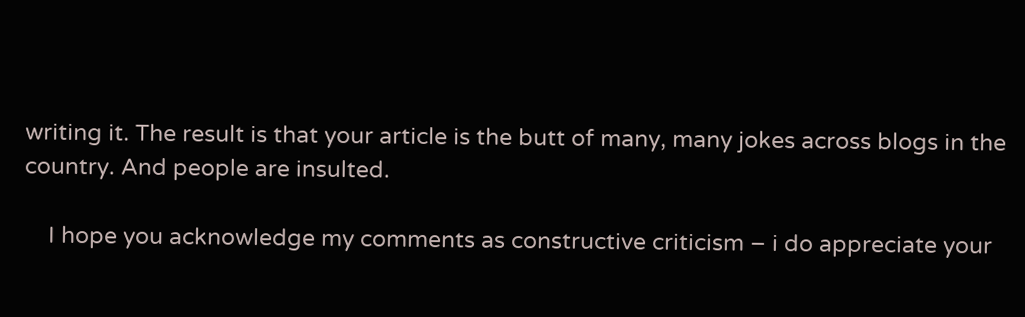writing it. The result is that your article is the butt of many, many jokes across blogs in the country. And people are insulted.

    I hope you acknowledge my comments as constructive criticism – i do appreciate your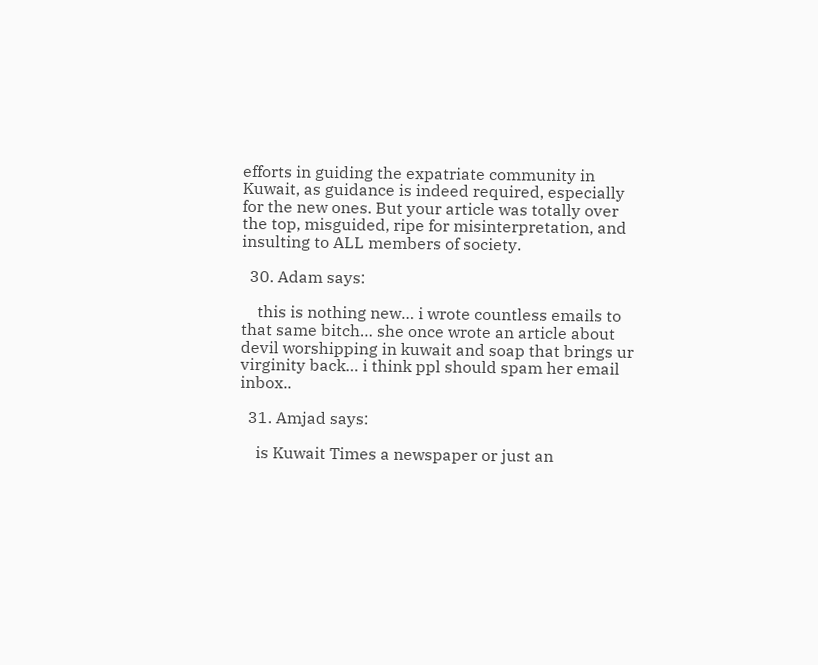efforts in guiding the expatriate community in Kuwait, as guidance is indeed required, especially for the new ones. But your article was totally over the top, misguided, ripe for misinterpretation, and insulting to ALL members of society.

  30. Adam says:

    this is nothing new… i wrote countless emails to that same bitch… she once wrote an article about devil worshipping in kuwait and soap that brings ur virginity back… i think ppl should spam her email inbox..

  31. Amjad says:

    is Kuwait Times a newspaper or just an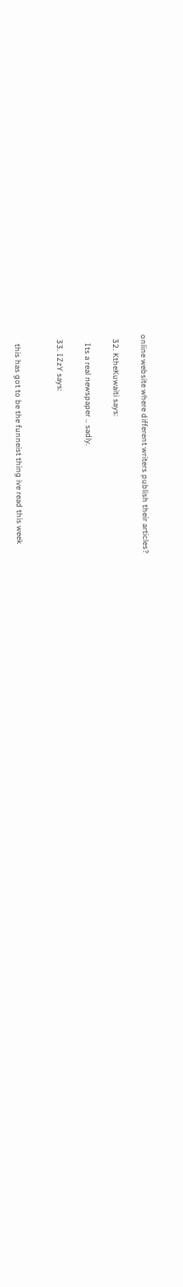online website where different writers publish their articles?

  32. KtheKuwaiti says:

    Its a real newspaper .. sadly.

  33. IZzY says:


    this has got to be the funneist thing ive read this week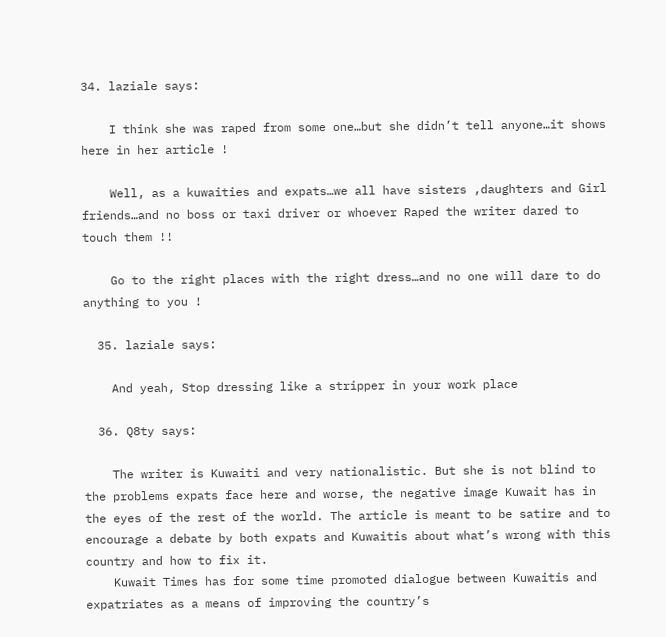34. laziale says:

    I think she was raped from some one…but she didn’t tell anyone…it shows here in her article !

    Well, as a kuwaities and expats…we all have sisters ,daughters and Girl friends…and no boss or taxi driver or whoever Raped the writer dared to touch them !!

    Go to the right places with the right dress…and no one will dare to do anything to you !

  35. laziale says:

    And yeah, Stop dressing like a stripper in your work place

  36. Q8ty says:

    The writer is Kuwaiti and very nationalistic. But she is not blind to the problems expats face here and worse, the negative image Kuwait has in the eyes of the rest of the world. The article is meant to be satire and to encourage a debate by both expats and Kuwaitis about what’s wrong with this country and how to fix it.
    Kuwait Times has for some time promoted dialogue between Kuwaitis and expatriates as a means of improving the country’s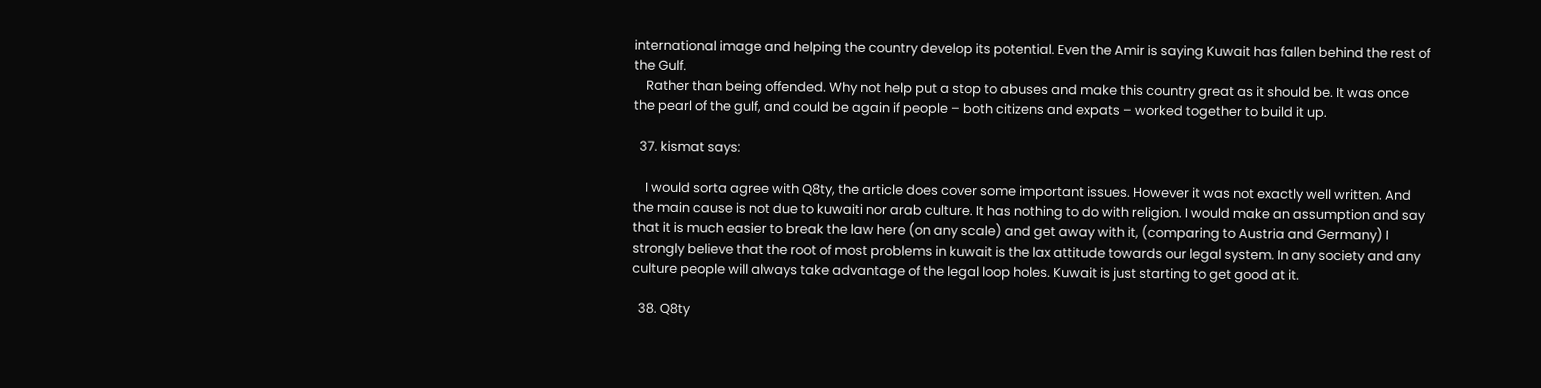international image and helping the country develop its potential. Even the Amir is saying Kuwait has fallen behind the rest of the Gulf.
    Rather than being offended. Why not help put a stop to abuses and make this country great as it should be. It was once the pearl of the gulf, and could be again if people – both citizens and expats – worked together to build it up.

  37. kismat says:

    I would sorta agree with Q8ty, the article does cover some important issues. However it was not exactly well written. And the main cause is not due to kuwaiti nor arab culture. It has nothing to do with religion. I would make an assumption and say that it is much easier to break the law here (on any scale) and get away with it, (comparing to Austria and Germany) I strongly believe that the root of most problems in kuwait is the lax attitude towards our legal system. In any society and any culture people will always take advantage of the legal loop holes. Kuwait is just starting to get good at it.

  38. Q8ty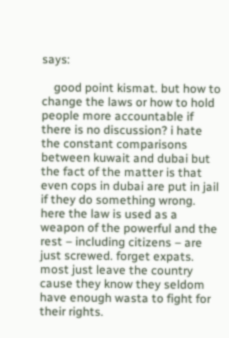says:

    good point kismat. but how to change the laws or how to hold people more accountable if there is no discussion? i hate the constant comparisons between kuwait and dubai but the fact of the matter is that even cops in dubai are put in jail if they do something wrong. here the law is used as a weapon of the powerful and the rest – including citizens – are just screwed. forget expats. most just leave the country cause they know they seldom have enough wasta to fight for their rights.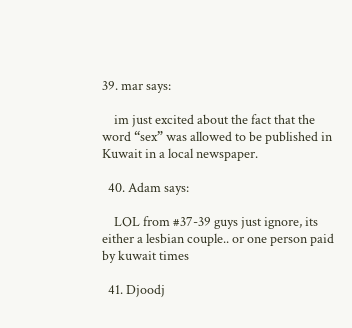39. mar says:

    im just excited about the fact that the word “sex” was allowed to be published in Kuwait in a local newspaper.

  40. Adam says:

    LOL from #37-39 guys just ignore, its either a lesbian couple.. or one person paid by kuwait times

  41. Djoodj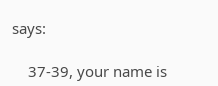says:

    37-39, your name is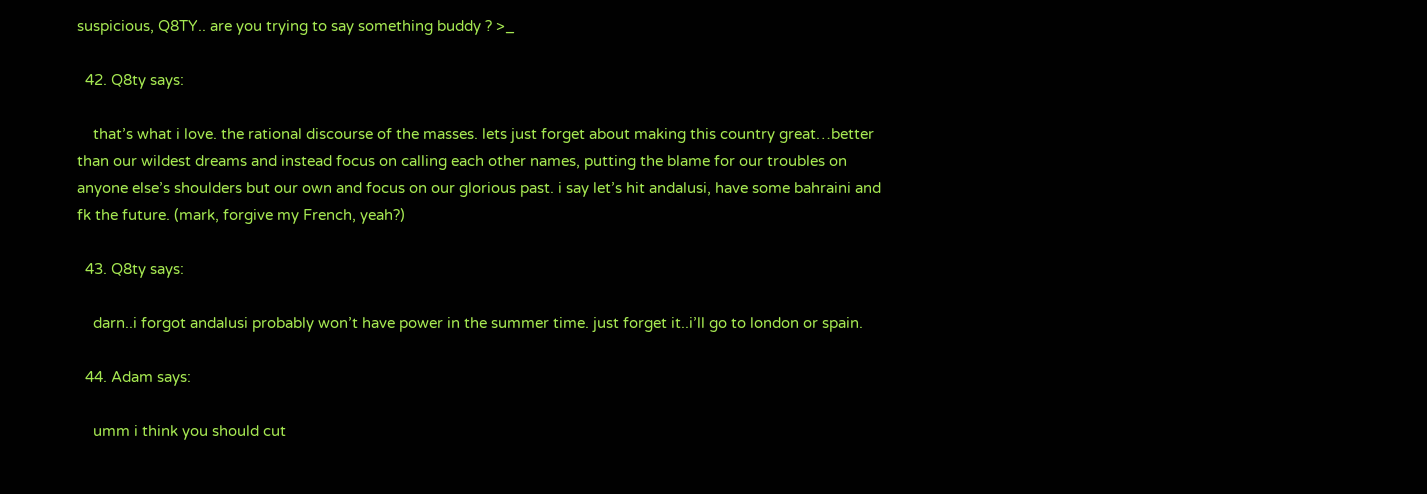suspicious, Q8TY.. are you trying to say something buddy ? >_

  42. Q8ty says:

    that’s what i love. the rational discourse of the masses. lets just forget about making this country great…better than our wildest dreams and instead focus on calling each other names, putting the blame for our troubles on anyone else’s shoulders but our own and focus on our glorious past. i say let’s hit andalusi, have some bahraini and fk the future. (mark, forgive my French, yeah?)

  43. Q8ty says:

    darn..i forgot andalusi probably won’t have power in the summer time. just forget it..i’ll go to london or spain.

  44. Adam says:

    umm i think you should cut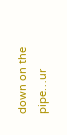down on the pipe…ur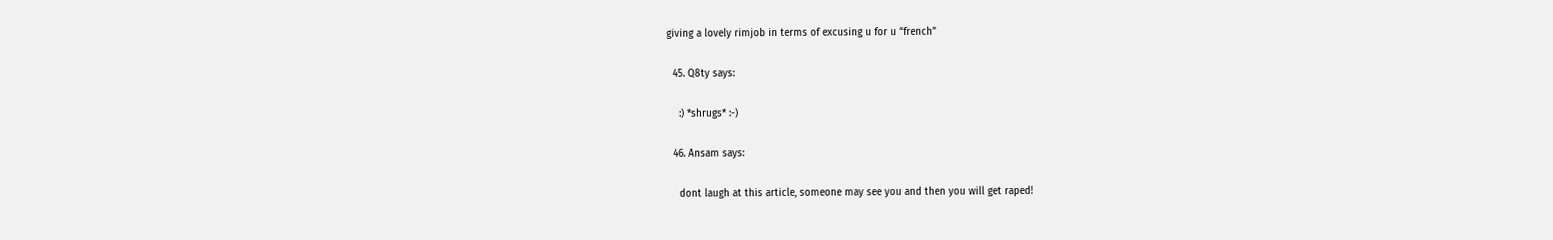giving a lovely rimjob in terms of excusing u for u “french”

  45. Q8ty says:

    :) *shrugs* :-)

  46. Ansam says:

    dont laugh at this article, someone may see you and then you will get raped!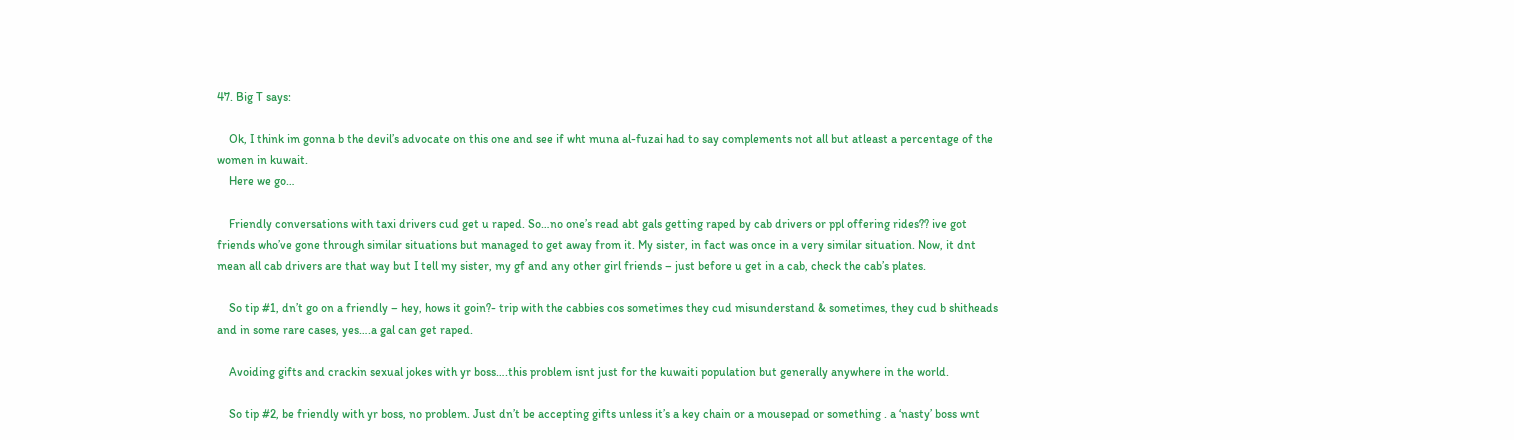47. Big T says:

    Ok, I think im gonna b the devil’s advocate on this one and see if wht muna al-fuzai had to say complements not all but atleast a percentage of the women in kuwait.
    Here we go…

    Friendly conversations with taxi drivers cud get u raped. So…no one’s read abt gals getting raped by cab drivers or ppl offering rides?? ive got friends who’ve gone through similar situations but managed to get away from it. My sister, in fact was once in a very similar situation. Now, it dnt mean all cab drivers are that way but I tell my sister, my gf and any other girl friends – just before u get in a cab, check the cab’s plates.

    So tip #1, dn’t go on a friendly – hey, hows it goin?- trip with the cabbies cos sometimes they cud misunderstand & sometimes, they cud b shitheads and in some rare cases, yes….a gal can get raped.

    Avoiding gifts and crackin sexual jokes with yr boss….this problem isnt just for the kuwaiti population but generally anywhere in the world.

    So tip #2, be friendly with yr boss, no problem. Just dn’t be accepting gifts unless it’s a key chain or a mousepad or something . a ‘nasty’ boss wnt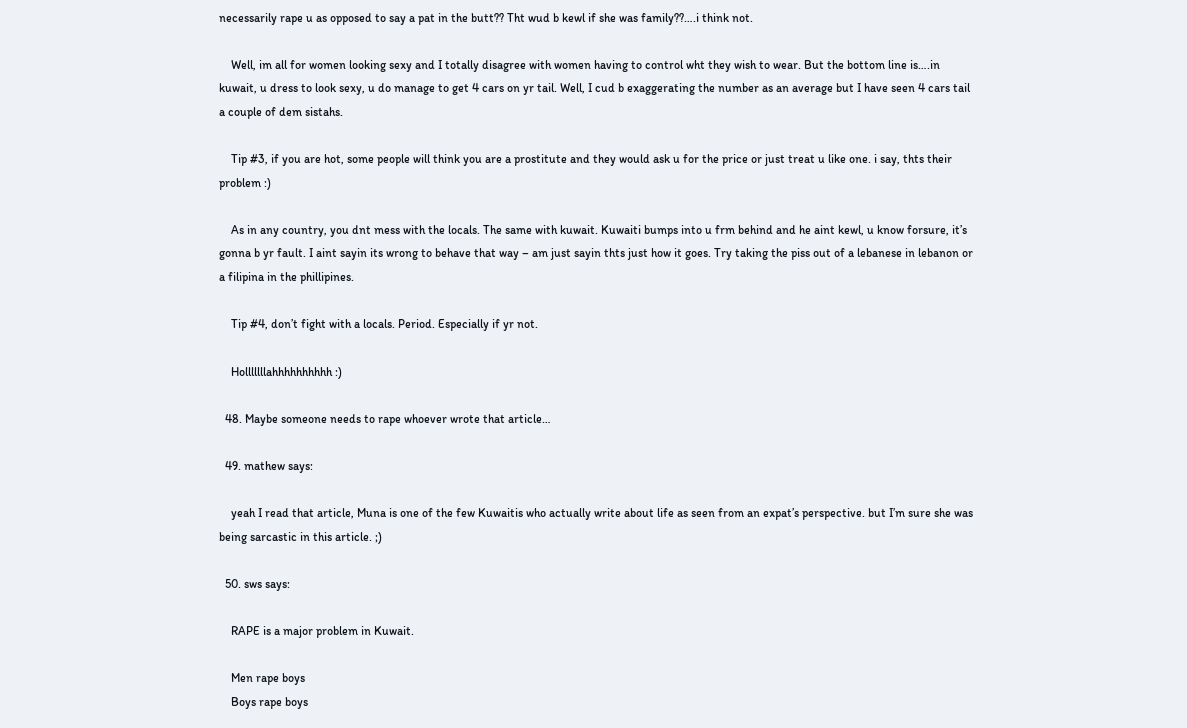necessarily rape u as opposed to say a pat in the butt?? Tht wud b kewl if she was family??….i think not.

    Well, im all for women looking sexy and I totally disagree with women having to control wht they wish to wear. But the bottom line is….in kuwait, u dress to look sexy, u do manage to get 4 cars on yr tail. Well, I cud b exaggerating the number as an average but I have seen 4 cars tail a couple of dem sistahs.

    Tip #3, if you are hot, some people will think you are a prostitute and they would ask u for the price or just treat u like one. i say, thts their problem :)

    As in any country, you dnt mess with the locals. The same with kuwait. Kuwaiti bumps into u frm behind and he aint kewl, u know forsure, it’s gonna b yr fault. I aint sayin its wrong to behave that way – am just sayin thts just how it goes. Try taking the piss out of a lebanese in lebanon or a filipina in the phillipines.

    Tip #4, don’t fight with a locals. Period. Especially if yr not.

    Holllllllahhhhhhhhhh :)

  48. Maybe someone needs to rape whoever wrote that article…

  49. mathew says:

    yeah I read that article, Muna is one of the few Kuwaitis who actually write about life as seen from an expat’s perspective. but I’m sure she was being sarcastic in this article. ;)

  50. sws says:

    RAPE is a major problem in Kuwait.

    Men rape boys
    Boys rape boys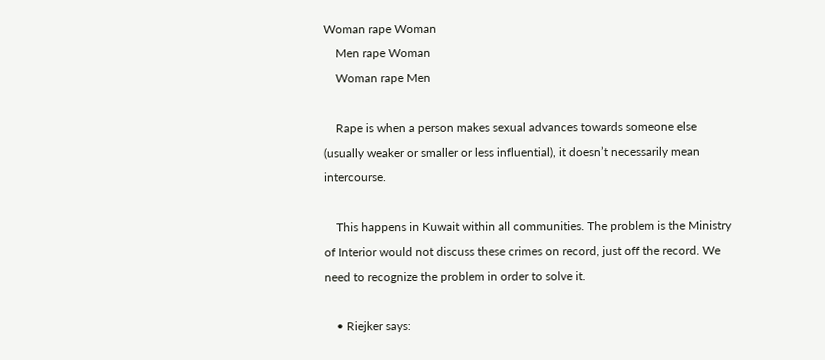Woman rape Woman
    Men rape Woman
    Woman rape Men

    Rape is when a person makes sexual advances towards someone else (usually weaker or smaller or less influential), it doesn’t necessarily mean intercourse.

    This happens in Kuwait within all communities. The problem is the Ministry of Interior would not discuss these crimes on record, just off the record. We need to recognize the problem in order to solve it.

    • Riejker says: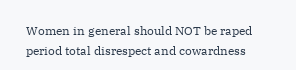Women in general should NOT be raped period total disrespect and cowardness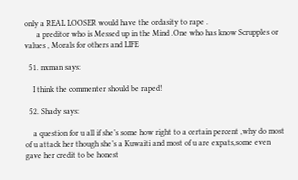only a REAL LOOSER would have the ordasity to rape .
      a preditor who is Messed up in the Mind .One who has know Scrupples or values , Morals for others and LIFE

  51. nxman says:

    I think the commenter should be raped!

  52. Shady says:

    a question for u all if she’s some how right to a certain percent ,why do most of u attack her though she’s a Kuwaiti and most of u are expats,some even gave her credit to be honest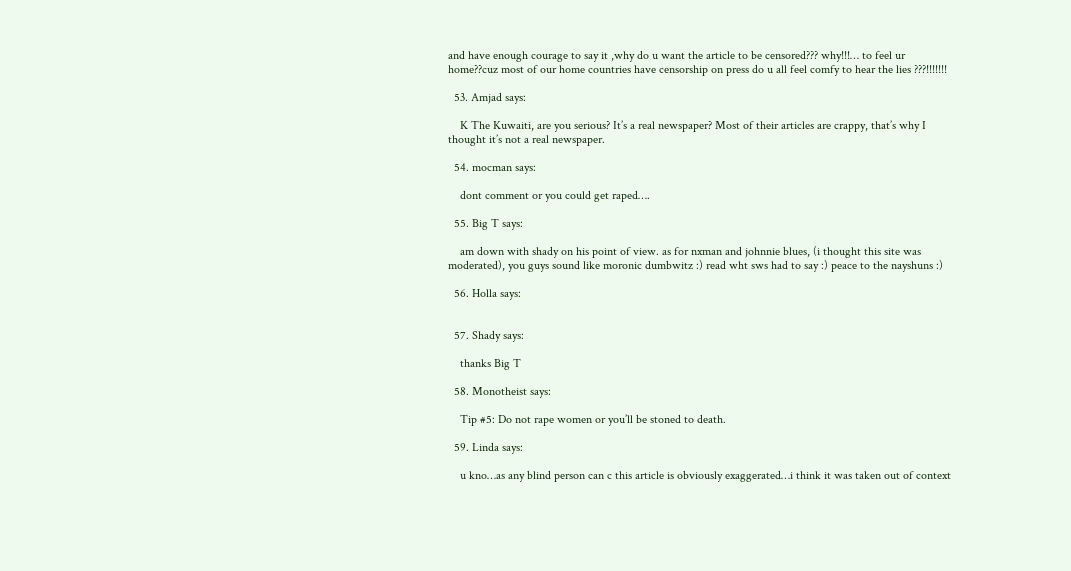and have enough courage to say it ,why do u want the article to be censored??? why!!!… to feel ur home??cuz most of our home countries have censorship on press do u all feel comfy to hear the lies ???!!!!!!!

  53. Amjad says:

    K The Kuwaiti, are you serious? It’s a real newspaper? Most of their articles are crappy, that’s why I thought it’s not a real newspaper.

  54. mocman says:

    dont comment or you could get raped….

  55. Big T says:

    am down with shady on his point of view. as for nxman and johnnie blues, (i thought this site was moderated), you guys sound like moronic dumbwitz :) read wht sws had to say :) peace to the nayshuns :)

  56. Holla says:


  57. Shady says:

    thanks Big T

  58. Monotheist says:

    Tip #5: Do not rape women or you’ll be stoned to death.

  59. Linda says:

    u kno…as any blind person can c this article is obviously exaggerated…i think it was taken out of context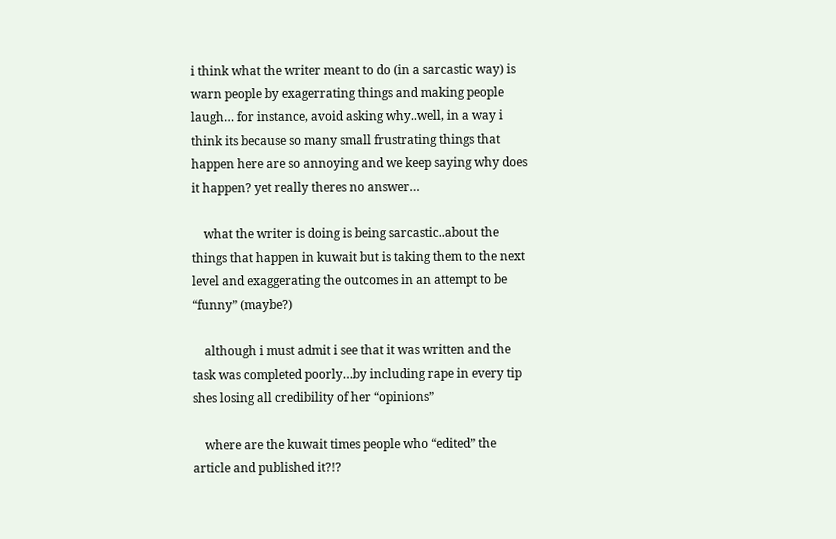i think what the writer meant to do (in a sarcastic way) is warn people by exagerrating things and making people laugh… for instance, avoid asking why..well, in a way i think its because so many small frustrating things that happen here are so annoying and we keep saying why does it happen? yet really theres no answer…

    what the writer is doing is being sarcastic..about the things that happen in kuwait but is taking them to the next level and exaggerating the outcomes in an attempt to be “funny” (maybe?)

    although i must admit i see that it was written and the task was completed poorly…by including rape in every tip shes losing all credibility of her “opinions”

    where are the kuwait times people who “edited” the article and published it?!?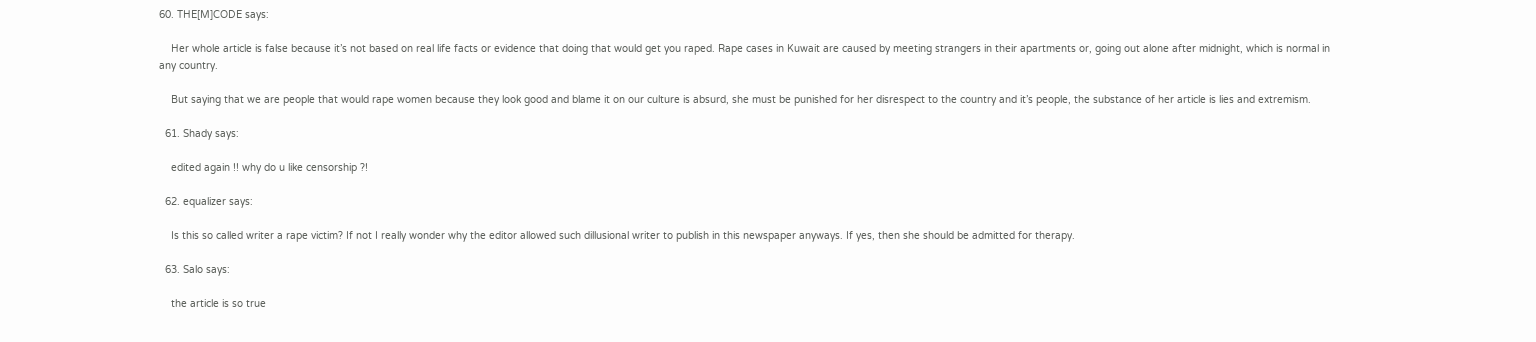60. THE[M]CODE says:

    Her whole article is false because it’s not based on real life facts or evidence that doing that would get you raped. Rape cases in Kuwait are caused by meeting strangers in their apartments or, going out alone after midnight, which is normal in any country.

    But saying that we are people that would rape women because they look good and blame it on our culture is absurd, she must be punished for her disrespect to the country and it’s people, the substance of her article is lies and extremism.

  61. Shady says:

    edited again !! why do u like censorship ?!

  62. equalizer says:

    Is this so called writer a rape victim? If not I really wonder why the editor allowed such dillusional writer to publish in this newspaper anyways. If yes, then she should be admitted for therapy.

  63. Salo says:

    the article is so true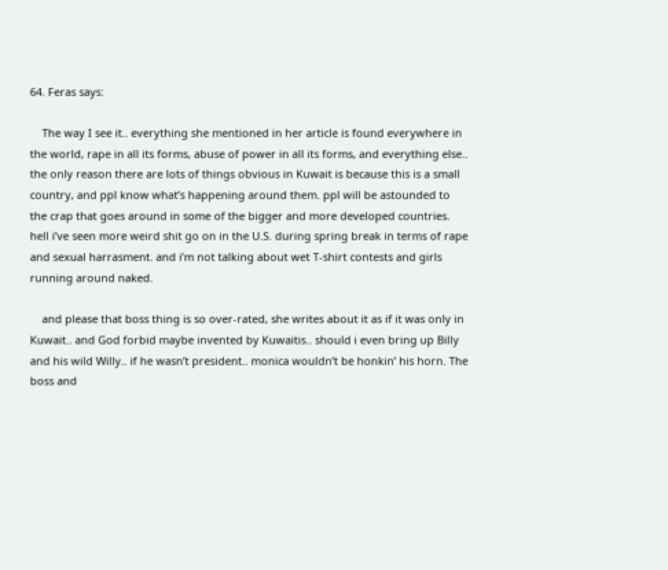64. Feras says:

    The way I see it.. everything she mentioned in her article is found everywhere in the world, rape in all its forms, abuse of power in all its forms, and everything else.. the only reason there are lots of things obvious in Kuwait is because this is a small country, and ppl know what’s happening around them. ppl will be astounded to the crap that goes around in some of the bigger and more developed countries. hell i’ve seen more weird shit go on in the U.S. during spring break in terms of rape and sexual harrasment. and i’m not talking about wet T-shirt contests and girls running around naked.

    and please that boss thing is so over-rated, she writes about it as if it was only in Kuwait.. and God forbid maybe invented by Kuwaitis.. should i even bring up Billy and his wild Willy.. if he wasn’t president.. monica wouldn’t be honkin’ his horn. The boss and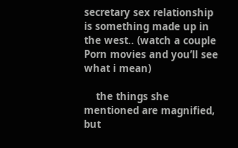secretary sex relationship is something made up in the west.. (watch a couple Porn movies and you’ll see what i mean)

    the things she mentioned are magnified, but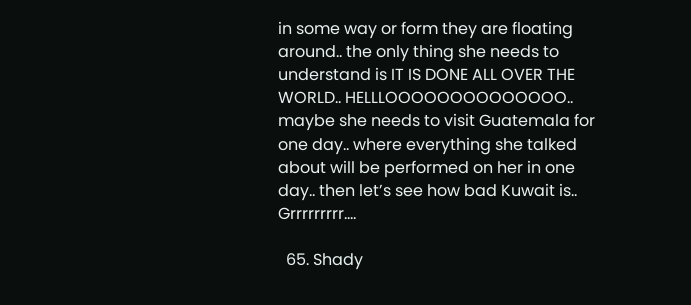in some way or form they are floating around.. the only thing she needs to understand is IT IS DONE ALL OVER THE WORLD.. HELLLOOOOOOOOOOOOOO.. maybe she needs to visit Guatemala for one day.. where everything she talked about will be performed on her in one day.. then let’s see how bad Kuwait is.. Grrrrrrrrr….

  65. Shady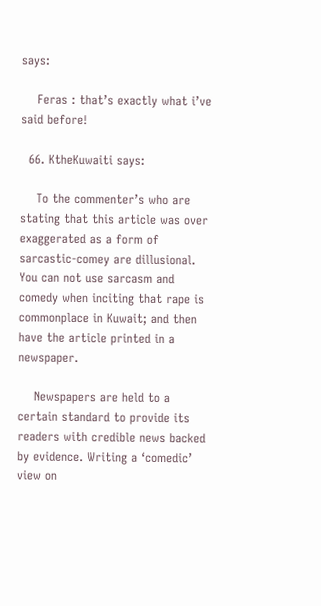says:

    Feras : that’s exactly what i’ve said before!

  66. KtheKuwaiti says:

    To the commenter’s who are stating that this article was over exaggerated as a form of sarcastic-comey are dillusional. You can not use sarcasm and comedy when inciting that rape is commonplace in Kuwait; and then have the article printed in a newspaper.

    Newspapers are held to a certain standard to provide its readers with credible news backed by evidence. Writing a ‘comedic’ view on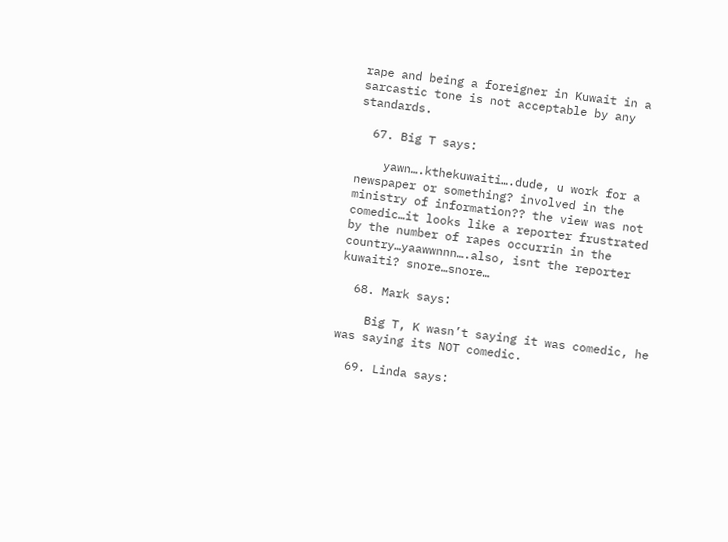rape and being a foreigner in Kuwait in a sarcastic tone is not acceptable by any standards.

  67. Big T says:

    yawn….kthekuwaiti….dude, u work for a newspaper or something? involved in the ministry of information?? the view was not comedic…it looks like a reporter frustrated by the number of rapes occurrin in the country…yaawwnnn….also, isnt the reporter kuwaiti? snore…snore…

  68. Mark says:

    Big T, K wasn’t saying it was comedic, he was saying its NOT comedic.

  69. Linda says: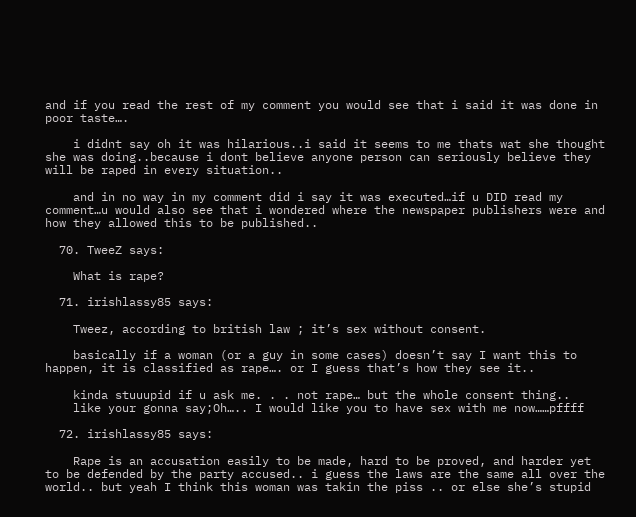and if you read the rest of my comment you would see that i said it was done in poor taste….

    i didnt say oh it was hilarious..i said it seems to me thats wat she thought she was doing..because i dont believe anyone person can seriously believe they will be raped in every situation..

    and in no way in my comment did i say it was executed…if u DID read my comment…u would also see that i wondered where the newspaper publishers were and how they allowed this to be published..

  70. TweeZ says:

    What is rape?

  71. irishlassy85 says:

    Tweez, according to british law ; it’s sex without consent.

    basically if a woman (or a guy in some cases) doesn’t say I want this to happen, it is classified as rape…. or I guess that’s how they see it..

    kinda stuuupid if u ask me. . . not rape… but the whole consent thing..
    like your gonna say;Oh….. I would like you to have sex with me now……pffff

  72. irishlassy85 says:

    Rape is an accusation easily to be made, hard to be proved, and harder yet to be defended by the party accused.. i guess the laws are the same all over the world.. but yeah I think this woman was takin the piss .. or else she’s stupid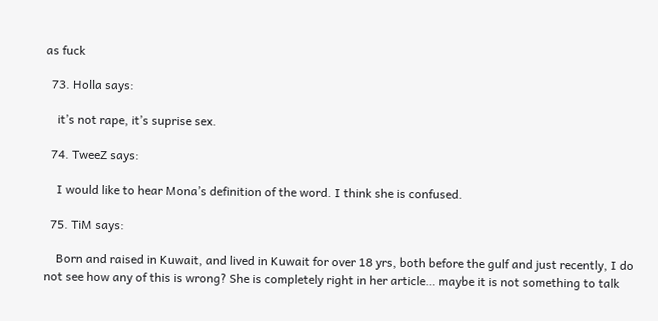as fuck

  73. Holla says:

    it’s not rape, it’s suprise sex.

  74. TweeZ says:

    I would like to hear Mona’s definition of the word. I think she is confused.

  75. TiM says:

    Born and raised in Kuwait, and lived in Kuwait for over 18 yrs, both before the gulf and just recently, I do not see how any of this is wrong? She is completely right in her article… maybe it is not something to talk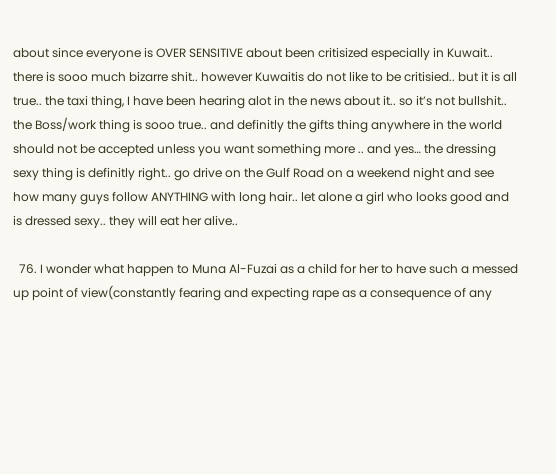about since everyone is OVER SENSITIVE about been critisized especially in Kuwait.. there is sooo much bizarre shit.. however Kuwaitis do not like to be critisied.. but it is all true.. the taxi thing, I have been hearing alot in the news about it.. so it’s not bullshit.. the Boss/work thing is sooo true.. and definitly the gifts thing anywhere in the world should not be accepted unless you want something more .. and yes… the dressing sexy thing is definitly right.. go drive on the Gulf Road on a weekend night and see how many guys follow ANYTHING with long hair.. let alone a girl who looks good and is dressed sexy.. they will eat her alive..

  76. I wonder what happen to Muna Al-Fuzai as a child for her to have such a messed up point of view(constantly fearing and expecting rape as a consequence of any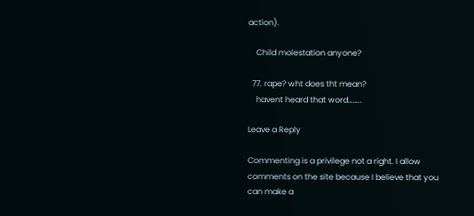action).

    Child molestation anyone?

  77. rape? wht does tht mean?
    havent heard that word……..

Leave a Reply

Commenting is a privilege not a right. I allow comments on the site because I believe that you can make a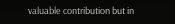valuable contribution but in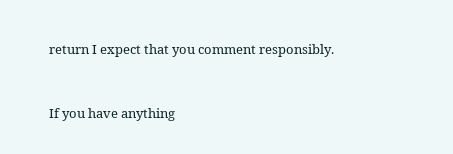return I expect that you comment responsibly.


If you have anything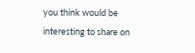you think would be interesting to share on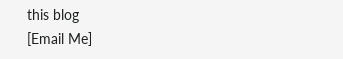this blog
[Email Me]